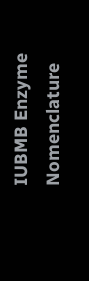IUBMB Enzyme Nomenclature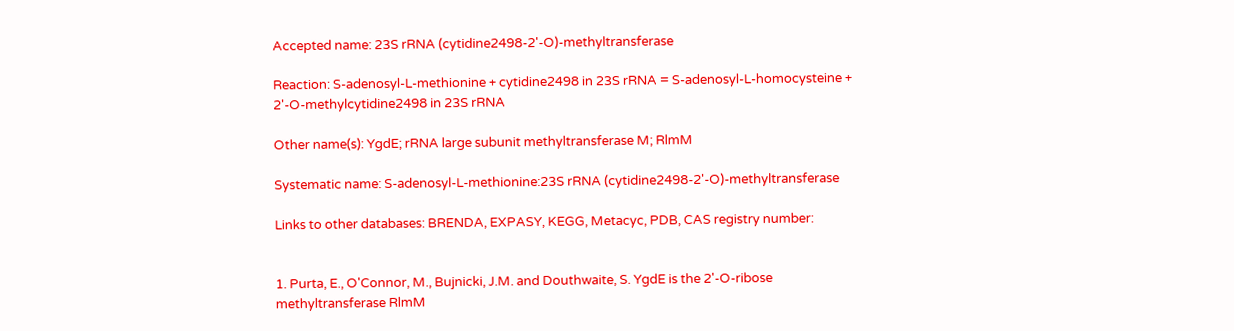Accepted name: 23S rRNA (cytidine2498-2'-O)-methyltransferase

Reaction: S-adenosyl-L-methionine + cytidine2498 in 23S rRNA = S-adenosyl-L-homocysteine + 2'-O-methylcytidine2498 in 23S rRNA

Other name(s): YgdE; rRNA large subunit methyltransferase M; RlmM

Systematic name: S-adenosyl-L-methionine:23S rRNA (cytidine2498-2'-O)-methyltransferase

Links to other databases: BRENDA, EXPASY, KEGG, Metacyc, PDB, CAS registry number:


1. Purta, E., O'Connor, M., Bujnicki, J.M. and Douthwaite, S. YgdE is the 2'-O-ribose methyltransferase RlmM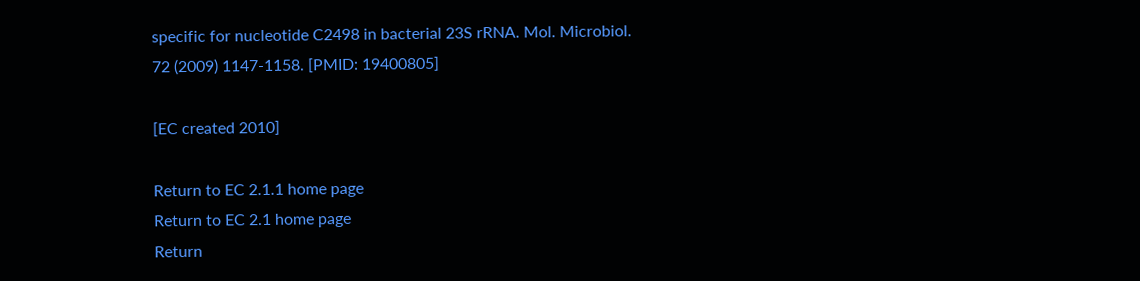specific for nucleotide C2498 in bacterial 23S rRNA. Mol. Microbiol. 72 (2009) 1147-1158. [PMID: 19400805]

[EC created 2010]

Return to EC 2.1.1 home page
Return to EC 2.1 home page
Return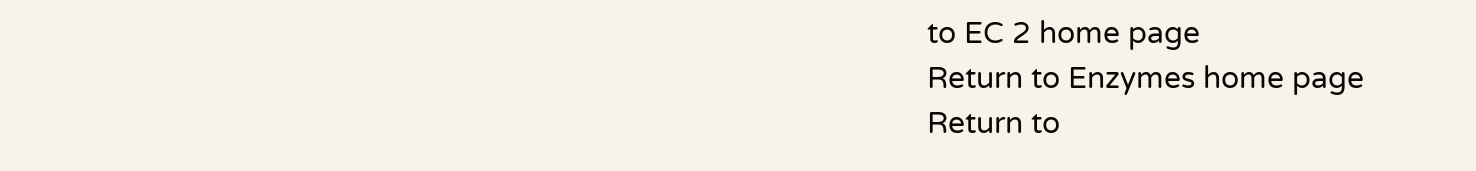to EC 2 home page
Return to Enzymes home page
Return to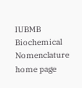IUBMB Biochemical Nomenclature home page